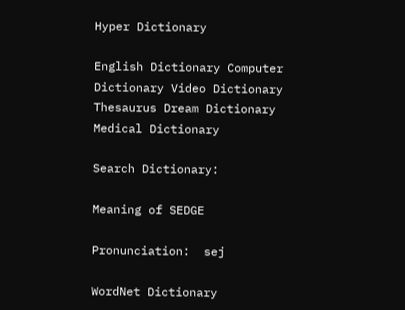Hyper Dictionary

English Dictionary Computer Dictionary Video Dictionary Thesaurus Dream Dictionary Medical Dictionary

Search Dictionary:

Meaning of SEDGE

Pronunciation:  sej

WordNet Dictionary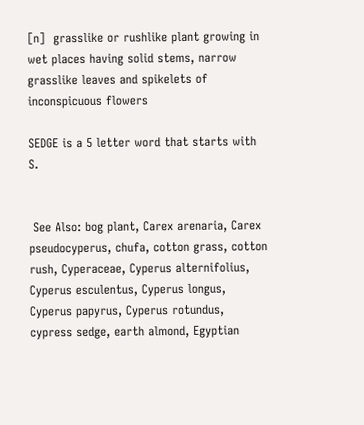[n]  grasslike or rushlike plant growing in wet places having solid stems, narrow grasslike leaves and spikelets of inconspicuous flowers

SEDGE is a 5 letter word that starts with S.


 See Also: bog plant, Carex arenaria, Carex pseudocyperus, chufa, cotton grass, cotton rush, Cyperaceae, Cyperus alternifolius, Cyperus esculentus, Cyperus longus, Cyperus papyrus, Cyperus rotundus, cypress sedge, earth almond, Egyptian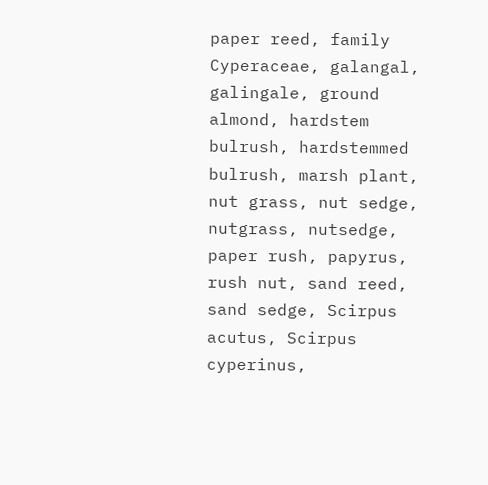paper reed, family Cyperaceae, galangal, galingale, ground almond, hardstem bulrush, hardstemmed bulrush, marsh plant, nut grass, nut sedge, nutgrass, nutsedge, paper rush, papyrus, rush nut, sand reed, sand sedge, Scirpus acutus, Scirpus cyperinus,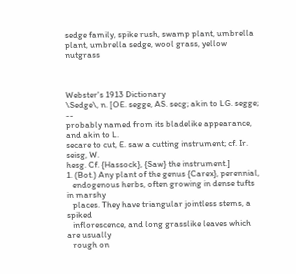sedge family, spike rush, swamp plant, umbrella plant, umbrella sedge, wool grass, yellow nutgrass



Webster's 1913 Dictionary
\Sedge\, n. [OE. segge, AS. secg; akin to LG. segge; --
probably named from its bladelike appearance, and akin to L.
secare to cut, E. saw a cutting instrument; cf. Ir. seisg, W.
hesg. Cf. {Hassock}, {Saw} the instrument.]
1. (Bot.) Any plant of the genus {Carex}, perennial,
   endogenous herbs, often growing in dense tufts in marshy
   places. They have triangular jointless stems, a spiked
   inflorescence, and long grasslike leaves which are usually
   rough on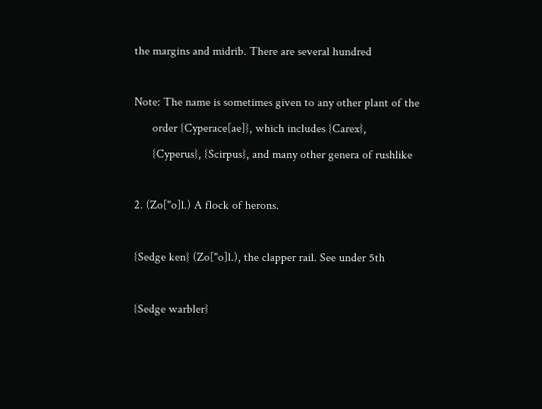the margins and midrib. There are several hundred

Note: The name is sometimes given to any other plant of the
      order {Cyperace[ae]}, which includes {Carex},
      {Cyperus}, {Scirpus}, and many other genera of rushlike

2. (Zo["o]l.) A flock of herons.

{Sedge ken} (Zo["o]l.), the clapper rail. See under 5th

{Sedge warbler}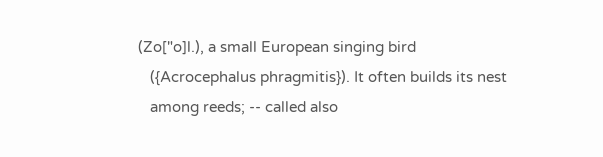(Zo["o]l.), a small European singing bird
   ({Acrocephalus phragmitis}). It often builds its nest
   among reeds; -- called also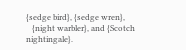{sedge bird}, {sedge wren},
   {night warbler}, and {Scotch nightingale}.